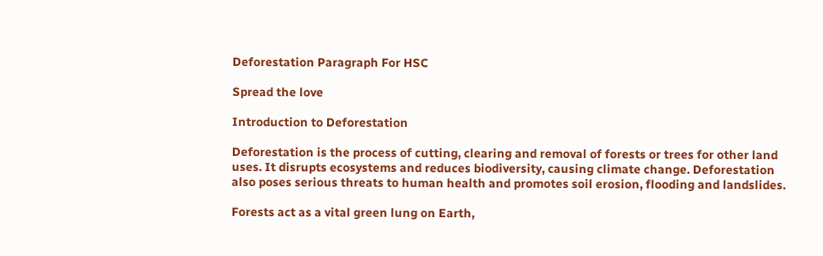Deforestation Paragraph For HSC

Spread the love

Introduction to Deforestation

Deforestation is the process of cutting, clearing and removal of forests or trees for other land uses. It disrupts ecosystems and reduces biodiversity, causing climate change. Deforestation also poses serious threats to human health and promotes soil erosion, flooding and landslides.

Forests act as a vital green lung on Earth,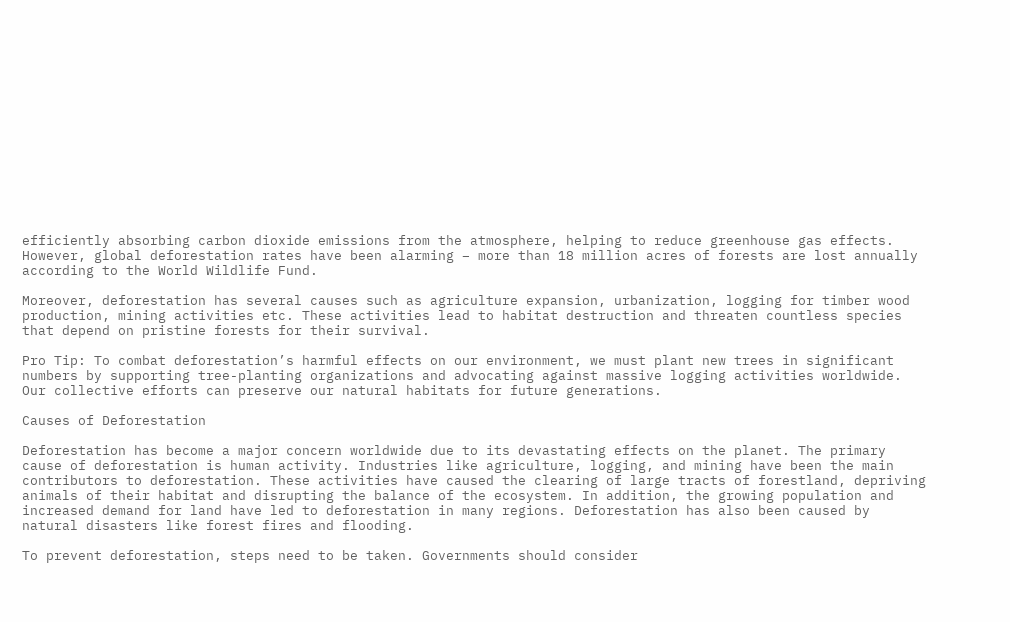efficiently absorbing carbon dioxide emissions from the atmosphere, helping to reduce greenhouse gas effects. However, global deforestation rates have been alarming – more than 18 million acres of forests are lost annually according to the World Wildlife Fund.

Moreover, deforestation has several causes such as agriculture expansion, urbanization, logging for timber wood production, mining activities etc. These activities lead to habitat destruction and threaten countless species that depend on pristine forests for their survival.

Pro Tip: To combat deforestation’s harmful effects on our environment, we must plant new trees in significant numbers by supporting tree-planting organizations and advocating against massive logging activities worldwide. Our collective efforts can preserve our natural habitats for future generations.

Causes of Deforestation

Deforestation has become a major concern worldwide due to its devastating effects on the planet. The primary cause of deforestation is human activity. Industries like agriculture, logging, and mining have been the main contributors to deforestation. These activities have caused the clearing of large tracts of forestland, depriving animals of their habitat and disrupting the balance of the ecosystem. In addition, the growing population and increased demand for land have led to deforestation in many regions. Deforestation has also been caused by natural disasters like forest fires and flooding.

To prevent deforestation, steps need to be taken. Governments should consider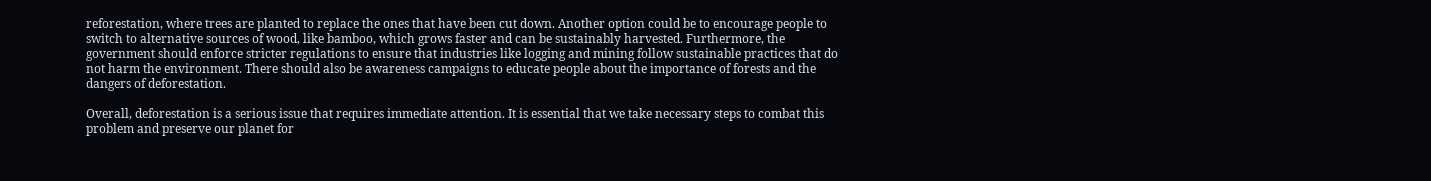reforestation, where trees are planted to replace the ones that have been cut down. Another option could be to encourage people to switch to alternative sources of wood, like bamboo, which grows faster and can be sustainably harvested. Furthermore, the government should enforce stricter regulations to ensure that industries like logging and mining follow sustainable practices that do not harm the environment. There should also be awareness campaigns to educate people about the importance of forests and the dangers of deforestation.

Overall, deforestation is a serious issue that requires immediate attention. It is essential that we take necessary steps to combat this problem and preserve our planet for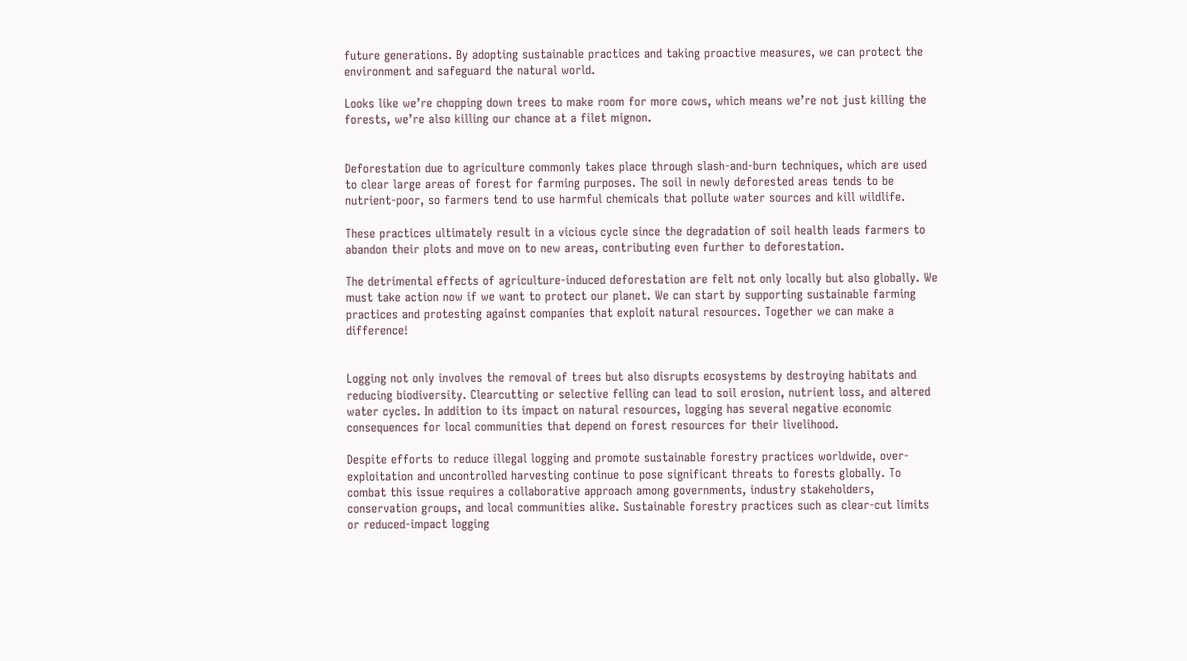future generations. By adopting sustainable practices and taking proactive measures, we can protect the environment and safeguard the natural world.

Looks like we’re chopping down trees to make room for more cows, which means we’re not just killing the forests, we’re also killing our chance at a filet mignon.


Deforestation due to agriculture commonly takes place through slash-and-burn techniques, which are used to clear large areas of forest for farming purposes. The soil in newly deforested areas tends to be nutrient-poor, so farmers tend to use harmful chemicals that pollute water sources and kill wildlife.

These practices ultimately result in a vicious cycle since the degradation of soil health leads farmers to abandon their plots and move on to new areas, contributing even further to deforestation.

The detrimental effects of agriculture-induced deforestation are felt not only locally but also globally. We must take action now if we want to protect our planet. We can start by supporting sustainable farming practices and protesting against companies that exploit natural resources. Together we can make a difference!


Logging not only involves the removal of trees but also disrupts ecosystems by destroying habitats and reducing biodiversity. Clearcutting or selective felling can lead to soil erosion, nutrient loss, and altered water cycles. In addition to its impact on natural resources, logging has several negative economic consequences for local communities that depend on forest resources for their livelihood.

Despite efforts to reduce illegal logging and promote sustainable forestry practices worldwide, over-exploitation and uncontrolled harvesting continue to pose significant threats to forests globally. To combat this issue requires a collaborative approach among governments, industry stakeholders, conservation groups, and local communities alike. Sustainable forestry practices such as clear-cut limits or reduced-impact logging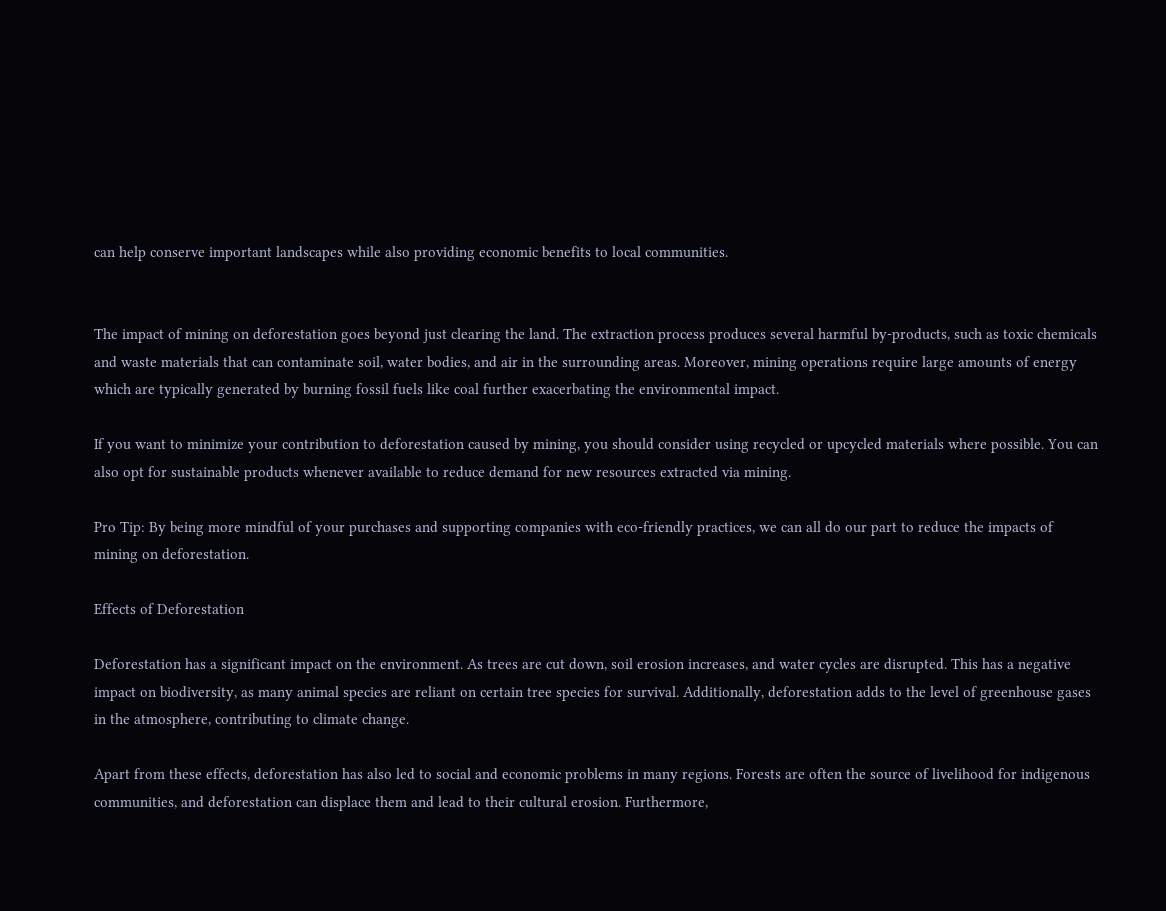can help conserve important landscapes while also providing economic benefits to local communities.


The impact of mining on deforestation goes beyond just clearing the land. The extraction process produces several harmful by-products, such as toxic chemicals and waste materials that can contaminate soil, water bodies, and air in the surrounding areas. Moreover, mining operations require large amounts of energy which are typically generated by burning fossil fuels like coal further exacerbating the environmental impact.

If you want to minimize your contribution to deforestation caused by mining, you should consider using recycled or upcycled materials where possible. You can also opt for sustainable products whenever available to reduce demand for new resources extracted via mining.

Pro Tip: By being more mindful of your purchases and supporting companies with eco-friendly practices, we can all do our part to reduce the impacts of mining on deforestation.

Effects of Deforestation

Deforestation has a significant impact on the environment. As trees are cut down, soil erosion increases, and water cycles are disrupted. This has a negative impact on biodiversity, as many animal species are reliant on certain tree species for survival. Additionally, deforestation adds to the level of greenhouse gases in the atmosphere, contributing to climate change.

Apart from these effects, deforestation has also led to social and economic problems in many regions. Forests are often the source of livelihood for indigenous communities, and deforestation can displace them and lead to their cultural erosion. Furthermore,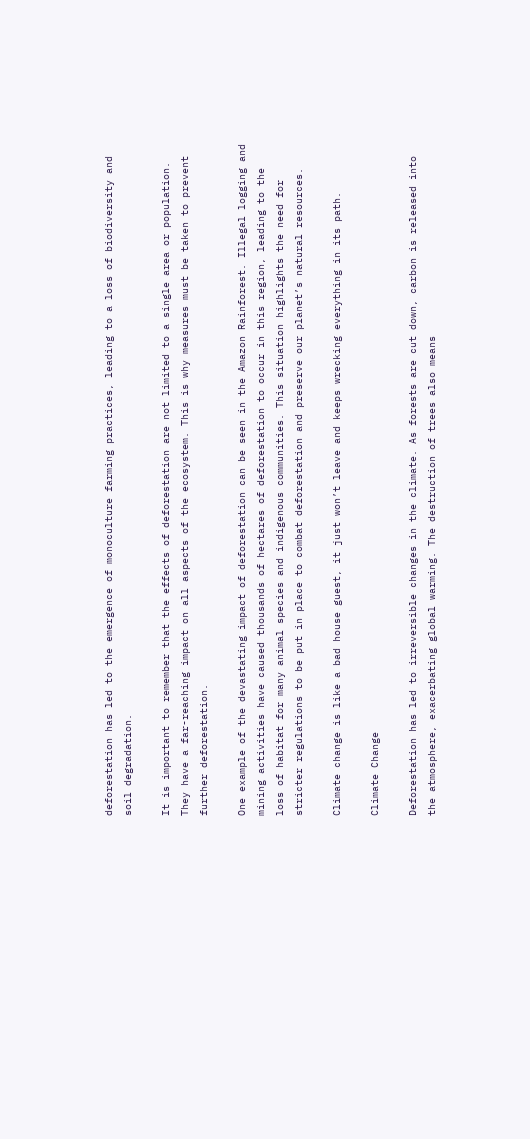deforestation has led to the emergence of monoculture farming practices, leading to a loss of biodiversity and soil degradation.

It is important to remember that the effects of deforestation are not limited to a single area or population. They have a far-reaching impact on all aspects of the ecosystem. This is why measures must be taken to prevent further deforestation.

One example of the devastating impact of deforestation can be seen in the Amazon Rainforest. Illegal logging and mining activities have caused thousands of hectares of deforestation to occur in this region, leading to the loss of habitat for many animal species and indigenous communities. This situation highlights the need for stricter regulations to be put in place to combat deforestation and preserve our planet’s natural resources.

Climate change is like a bad house guest, it just won’t leave and keeps wrecking everything in its path.

Climate Change

Deforestation has led to irreversible changes in the climate. As forests are cut down, carbon is released into the atmosphere, exacerbating global warming. The destruction of trees also means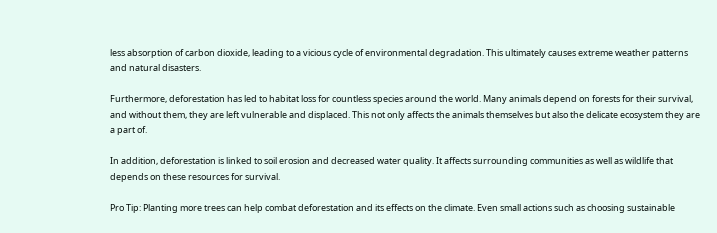less absorption of carbon dioxide, leading to a vicious cycle of environmental degradation. This ultimately causes extreme weather patterns and natural disasters.

Furthermore, deforestation has led to habitat loss for countless species around the world. Many animals depend on forests for their survival, and without them, they are left vulnerable and displaced. This not only affects the animals themselves but also the delicate ecosystem they are a part of.

In addition, deforestation is linked to soil erosion and decreased water quality. It affects surrounding communities as well as wildlife that depends on these resources for survival.

Pro Tip: Planting more trees can help combat deforestation and its effects on the climate. Even small actions such as choosing sustainable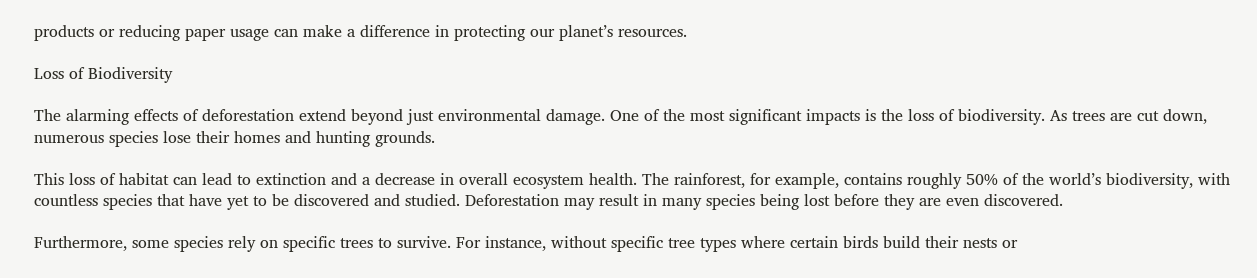products or reducing paper usage can make a difference in protecting our planet’s resources.

Loss of Biodiversity

The alarming effects of deforestation extend beyond just environmental damage. One of the most significant impacts is the loss of biodiversity. As trees are cut down, numerous species lose their homes and hunting grounds.

This loss of habitat can lead to extinction and a decrease in overall ecosystem health. The rainforest, for example, contains roughly 50% of the world’s biodiversity, with countless species that have yet to be discovered and studied. Deforestation may result in many species being lost before they are even discovered.

Furthermore, some species rely on specific trees to survive. For instance, without specific tree types where certain birds build their nests or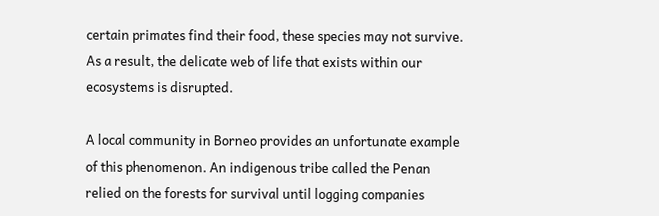certain primates find their food, these species may not survive. As a result, the delicate web of life that exists within our ecosystems is disrupted.

A local community in Borneo provides an unfortunate example of this phenomenon. An indigenous tribe called the Penan relied on the forests for survival until logging companies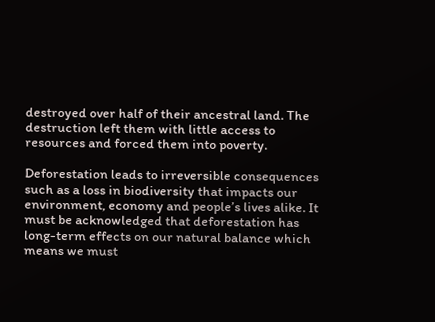destroyed over half of their ancestral land. The destruction left them with little access to resources and forced them into poverty.

Deforestation leads to irreversible consequences such as a loss in biodiversity that impacts our environment, economy and people’s lives alike. It must be acknowledged that deforestation has long-term effects on our natural balance which means we must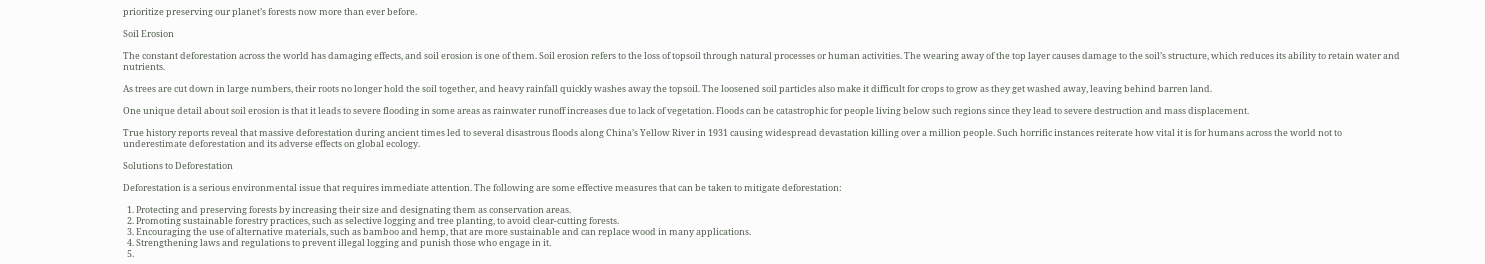prioritize preserving our planet’s forests now more than ever before.

Soil Erosion

The constant deforestation across the world has damaging effects, and soil erosion is one of them. Soil erosion refers to the loss of topsoil through natural processes or human activities. The wearing away of the top layer causes damage to the soil’s structure, which reduces its ability to retain water and nutrients.

As trees are cut down in large numbers, their roots no longer hold the soil together, and heavy rainfall quickly washes away the topsoil. The loosened soil particles also make it difficult for crops to grow as they get washed away, leaving behind barren land.

One unique detail about soil erosion is that it leads to severe flooding in some areas as rainwater runoff increases due to lack of vegetation. Floods can be catastrophic for people living below such regions since they lead to severe destruction and mass displacement.

True history reports reveal that massive deforestation during ancient times led to several disastrous floods along China’s Yellow River in 1931 causing widespread devastation killing over a million people. Such horrific instances reiterate how vital it is for humans across the world not to underestimate deforestation and its adverse effects on global ecology.

Solutions to Deforestation

Deforestation is a serious environmental issue that requires immediate attention. The following are some effective measures that can be taken to mitigate deforestation:

  1. Protecting and preserving forests by increasing their size and designating them as conservation areas.
  2. Promoting sustainable forestry practices, such as selective logging and tree planting, to avoid clear-cutting forests.
  3. Encouraging the use of alternative materials, such as bamboo and hemp, that are more sustainable and can replace wood in many applications.
  4. Strengthening laws and regulations to prevent illegal logging and punish those who engage in it.
  5.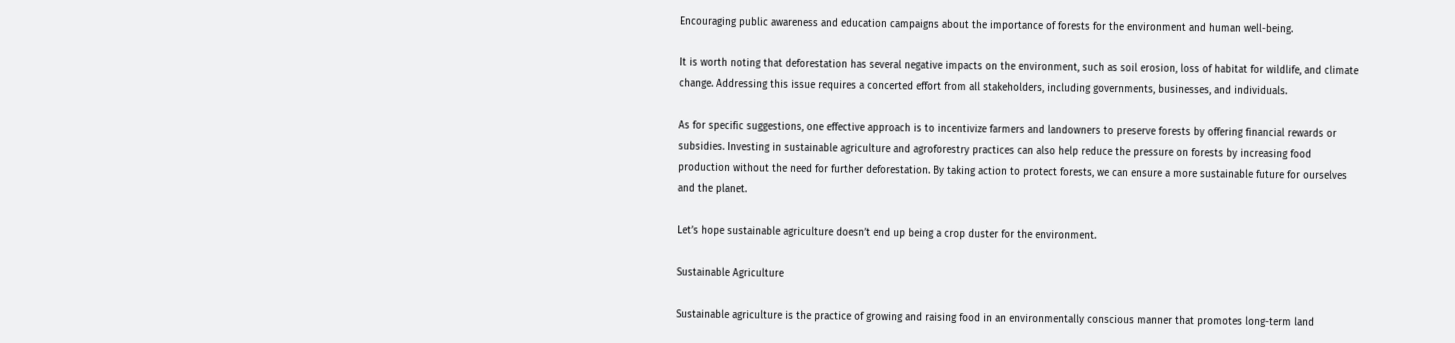Encouraging public awareness and education campaigns about the importance of forests for the environment and human well-being.

It is worth noting that deforestation has several negative impacts on the environment, such as soil erosion, loss of habitat for wildlife, and climate change. Addressing this issue requires a concerted effort from all stakeholders, including governments, businesses, and individuals.

As for specific suggestions, one effective approach is to incentivize farmers and landowners to preserve forests by offering financial rewards or subsidies. Investing in sustainable agriculture and agroforestry practices can also help reduce the pressure on forests by increasing food production without the need for further deforestation. By taking action to protect forests, we can ensure a more sustainable future for ourselves and the planet.

Let’s hope sustainable agriculture doesn’t end up being a crop duster for the environment.

Sustainable Agriculture

Sustainable agriculture is the practice of growing and raising food in an environmentally conscious manner that promotes long-term land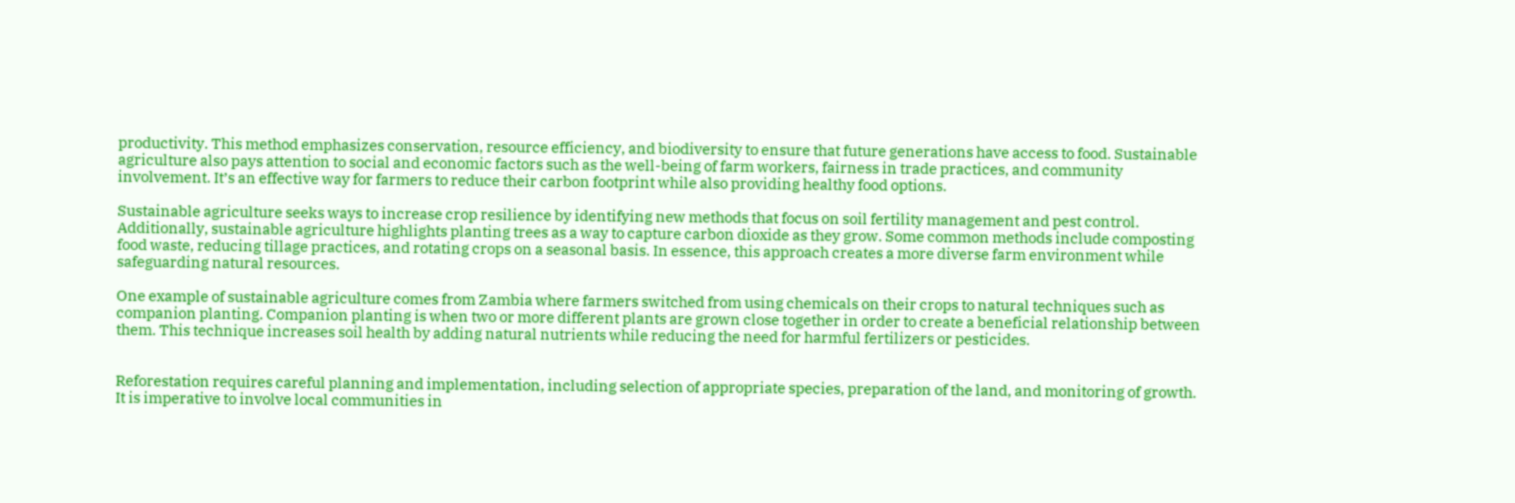productivity. This method emphasizes conservation, resource efficiency, and biodiversity to ensure that future generations have access to food. Sustainable agriculture also pays attention to social and economic factors such as the well-being of farm workers, fairness in trade practices, and community involvement. It’s an effective way for farmers to reduce their carbon footprint while also providing healthy food options.

Sustainable agriculture seeks ways to increase crop resilience by identifying new methods that focus on soil fertility management and pest control. Additionally, sustainable agriculture highlights planting trees as a way to capture carbon dioxide as they grow. Some common methods include composting food waste, reducing tillage practices, and rotating crops on a seasonal basis. In essence, this approach creates a more diverse farm environment while safeguarding natural resources.

One example of sustainable agriculture comes from Zambia where farmers switched from using chemicals on their crops to natural techniques such as companion planting. Companion planting is when two or more different plants are grown close together in order to create a beneficial relationship between them. This technique increases soil health by adding natural nutrients while reducing the need for harmful fertilizers or pesticides.


Reforestation requires careful planning and implementation, including selection of appropriate species, preparation of the land, and monitoring of growth. It is imperative to involve local communities in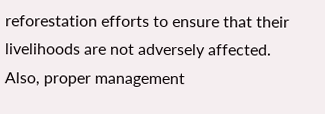reforestation efforts to ensure that their livelihoods are not adversely affected. Also, proper management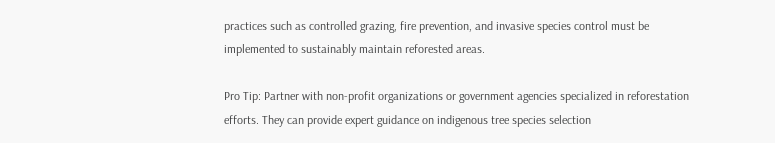practices such as controlled grazing, fire prevention, and invasive species control must be implemented to sustainably maintain reforested areas.

Pro Tip: Partner with non-profit organizations or government agencies specialized in reforestation efforts. They can provide expert guidance on indigenous tree species selection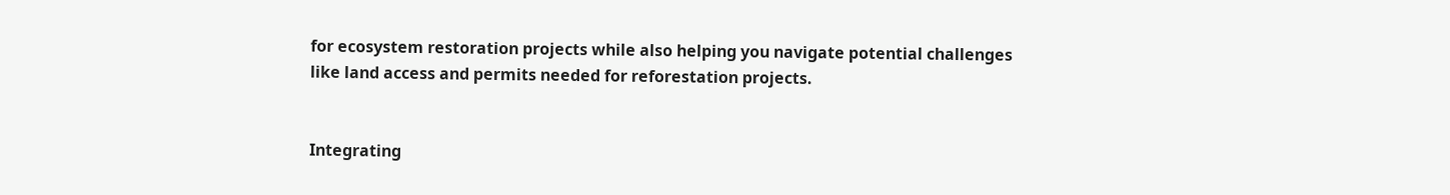for ecosystem restoration projects while also helping you navigate potential challenges like land access and permits needed for reforestation projects.


Integrating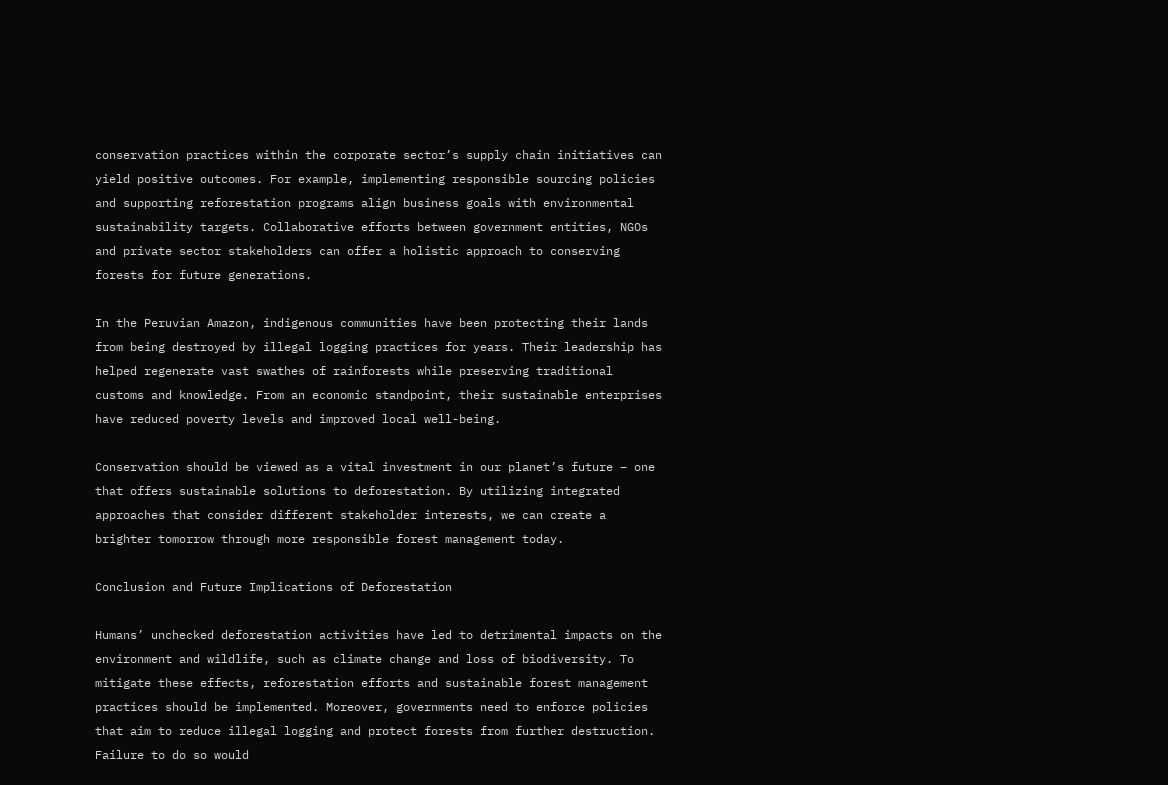conservation practices within the corporate sector’s supply chain initiatives can yield positive outcomes. For example, implementing responsible sourcing policies and supporting reforestation programs align business goals with environmental sustainability targets. Collaborative efforts between government entities, NGOs and private sector stakeholders can offer a holistic approach to conserving forests for future generations.

In the Peruvian Amazon, indigenous communities have been protecting their lands from being destroyed by illegal logging practices for years. Their leadership has helped regenerate vast swathes of rainforests while preserving traditional customs and knowledge. From an economic standpoint, their sustainable enterprises have reduced poverty levels and improved local well-being.

Conservation should be viewed as a vital investment in our planet’s future – one that offers sustainable solutions to deforestation. By utilizing integrated approaches that consider different stakeholder interests, we can create a brighter tomorrow through more responsible forest management today.

Conclusion and Future Implications of Deforestation

Humans’ unchecked deforestation activities have led to detrimental impacts on the environment and wildlife, such as climate change and loss of biodiversity. To mitigate these effects, reforestation efforts and sustainable forest management practices should be implemented. Moreover, governments need to enforce policies that aim to reduce illegal logging and protect forests from further destruction. Failure to do so would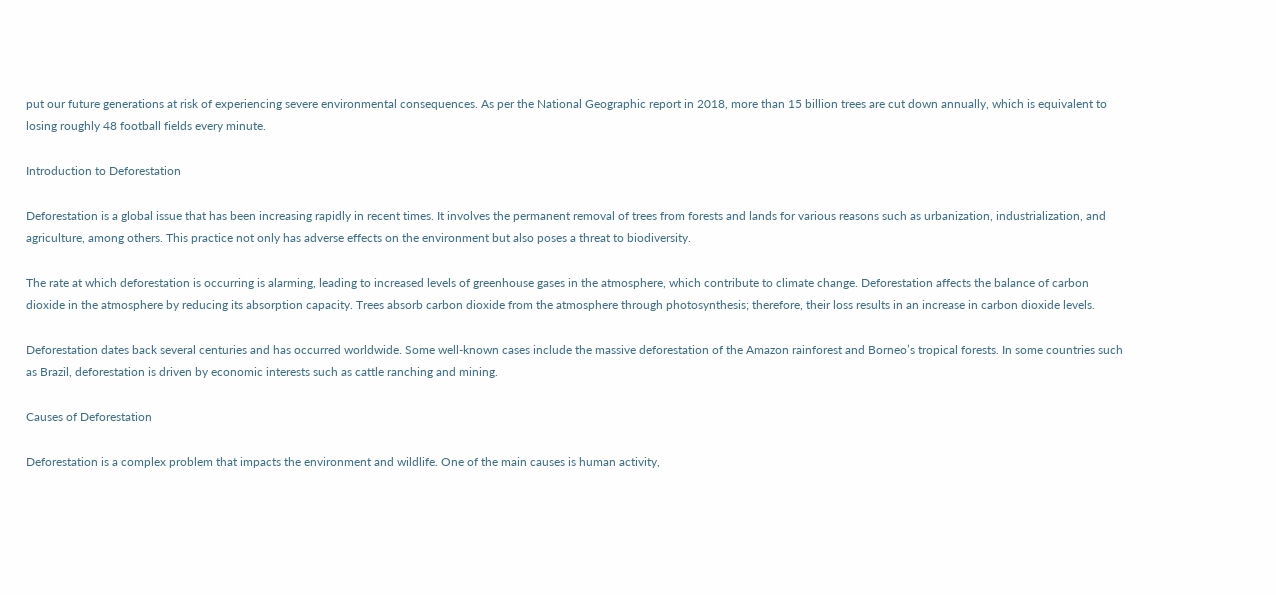put our future generations at risk of experiencing severe environmental consequences. As per the National Geographic report in 2018, more than 15 billion trees are cut down annually, which is equivalent to losing roughly 48 football fields every minute.

Introduction to Deforestation

Deforestation is a global issue that has been increasing rapidly in recent times. It involves the permanent removal of trees from forests and lands for various reasons such as urbanization, industrialization, and agriculture, among others. This practice not only has adverse effects on the environment but also poses a threat to biodiversity.

The rate at which deforestation is occurring is alarming, leading to increased levels of greenhouse gases in the atmosphere, which contribute to climate change. Deforestation affects the balance of carbon dioxide in the atmosphere by reducing its absorption capacity. Trees absorb carbon dioxide from the atmosphere through photosynthesis; therefore, their loss results in an increase in carbon dioxide levels.

Deforestation dates back several centuries and has occurred worldwide. Some well-known cases include the massive deforestation of the Amazon rainforest and Borneo’s tropical forests. In some countries such as Brazil, deforestation is driven by economic interests such as cattle ranching and mining.

Causes of Deforestation

Deforestation is a complex problem that impacts the environment and wildlife. One of the main causes is human activity,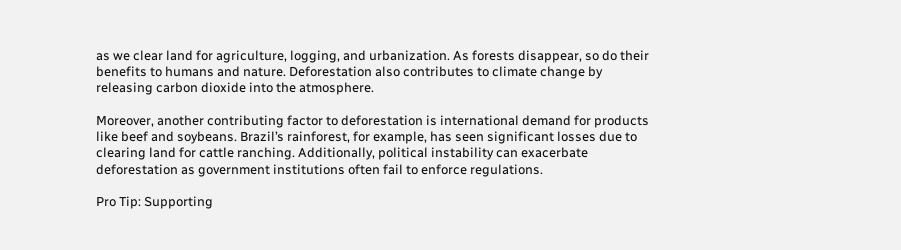as we clear land for agriculture, logging, and urbanization. As forests disappear, so do their benefits to humans and nature. Deforestation also contributes to climate change by releasing carbon dioxide into the atmosphere.

Moreover, another contributing factor to deforestation is international demand for products like beef and soybeans. Brazil’s rainforest, for example, has seen significant losses due to clearing land for cattle ranching. Additionally, political instability can exacerbate deforestation as government institutions often fail to enforce regulations.

Pro Tip: Supporting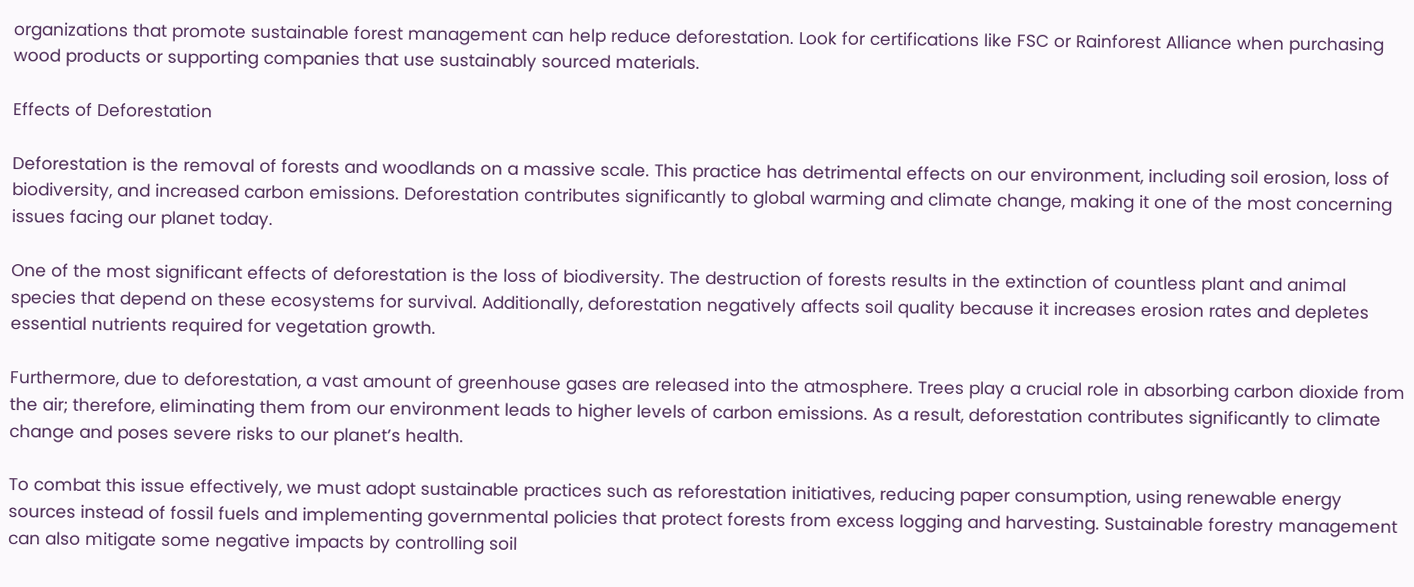organizations that promote sustainable forest management can help reduce deforestation. Look for certifications like FSC or Rainforest Alliance when purchasing wood products or supporting companies that use sustainably sourced materials.

Effects of Deforestation

Deforestation is the removal of forests and woodlands on a massive scale. This practice has detrimental effects on our environment, including soil erosion, loss of biodiversity, and increased carbon emissions. Deforestation contributes significantly to global warming and climate change, making it one of the most concerning issues facing our planet today.

One of the most significant effects of deforestation is the loss of biodiversity. The destruction of forests results in the extinction of countless plant and animal species that depend on these ecosystems for survival. Additionally, deforestation negatively affects soil quality because it increases erosion rates and depletes essential nutrients required for vegetation growth.

Furthermore, due to deforestation, a vast amount of greenhouse gases are released into the atmosphere. Trees play a crucial role in absorbing carbon dioxide from the air; therefore, eliminating them from our environment leads to higher levels of carbon emissions. As a result, deforestation contributes significantly to climate change and poses severe risks to our planet’s health.

To combat this issue effectively, we must adopt sustainable practices such as reforestation initiatives, reducing paper consumption, using renewable energy sources instead of fossil fuels and implementing governmental policies that protect forests from excess logging and harvesting. Sustainable forestry management can also mitigate some negative impacts by controlling soil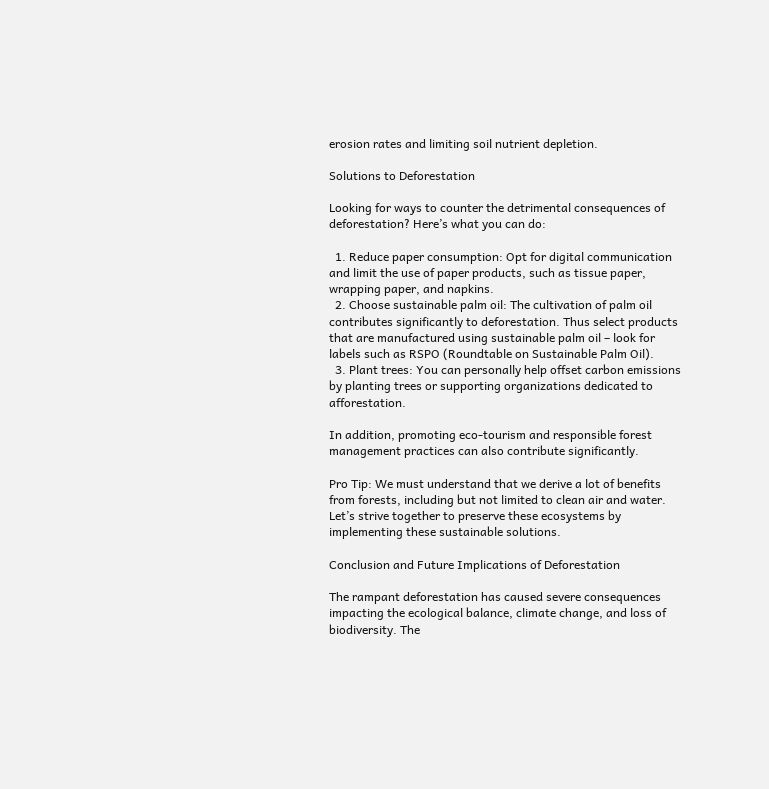erosion rates and limiting soil nutrient depletion.

Solutions to Deforestation

Looking for ways to counter the detrimental consequences of deforestation? Here’s what you can do:

  1. Reduce paper consumption: Opt for digital communication and limit the use of paper products, such as tissue paper, wrapping paper, and napkins.
  2. Choose sustainable palm oil: The cultivation of palm oil contributes significantly to deforestation. Thus select products that are manufactured using sustainable palm oil – look for labels such as RSPO (Roundtable on Sustainable Palm Oil).
  3. Plant trees: You can personally help offset carbon emissions by planting trees or supporting organizations dedicated to afforestation.

In addition, promoting eco-tourism and responsible forest management practices can also contribute significantly.

Pro Tip: We must understand that we derive a lot of benefits from forests, including but not limited to clean air and water. Let’s strive together to preserve these ecosystems by implementing these sustainable solutions.

Conclusion and Future Implications of Deforestation

The rampant deforestation has caused severe consequences impacting the ecological balance, climate change, and loss of biodiversity. The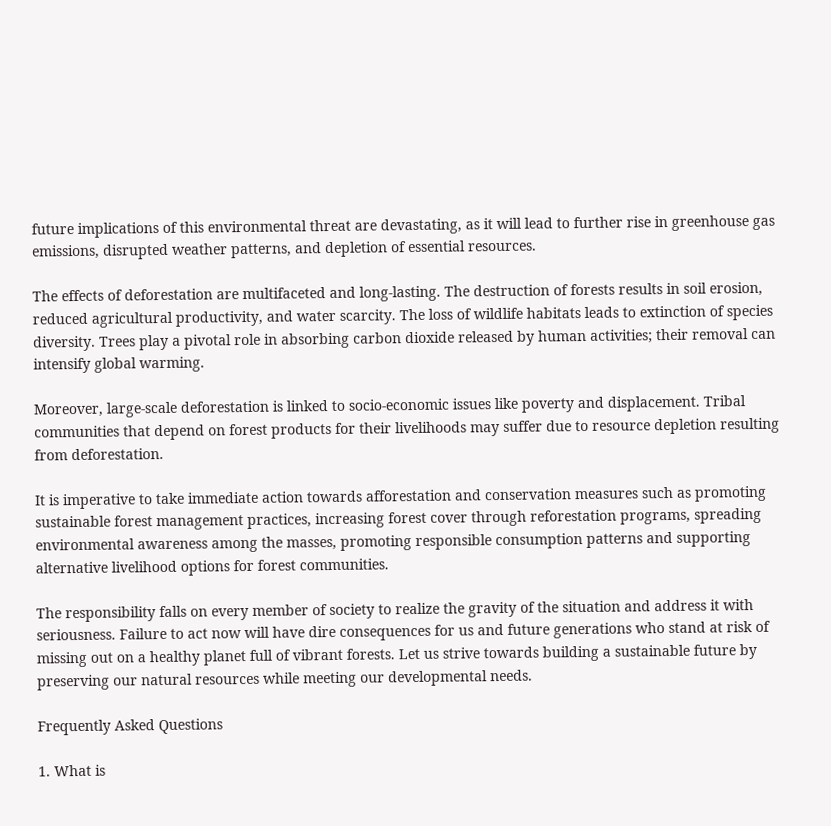future implications of this environmental threat are devastating, as it will lead to further rise in greenhouse gas emissions, disrupted weather patterns, and depletion of essential resources.

The effects of deforestation are multifaceted and long-lasting. The destruction of forests results in soil erosion, reduced agricultural productivity, and water scarcity. The loss of wildlife habitats leads to extinction of species diversity. Trees play a pivotal role in absorbing carbon dioxide released by human activities; their removal can intensify global warming.

Moreover, large-scale deforestation is linked to socio-economic issues like poverty and displacement. Tribal communities that depend on forest products for their livelihoods may suffer due to resource depletion resulting from deforestation.

It is imperative to take immediate action towards afforestation and conservation measures such as promoting sustainable forest management practices, increasing forest cover through reforestation programs, spreading environmental awareness among the masses, promoting responsible consumption patterns and supporting alternative livelihood options for forest communities.

The responsibility falls on every member of society to realize the gravity of the situation and address it with seriousness. Failure to act now will have dire consequences for us and future generations who stand at risk of missing out on a healthy planet full of vibrant forests. Let us strive towards building a sustainable future by preserving our natural resources while meeting our developmental needs.

Frequently Asked Questions

1. What is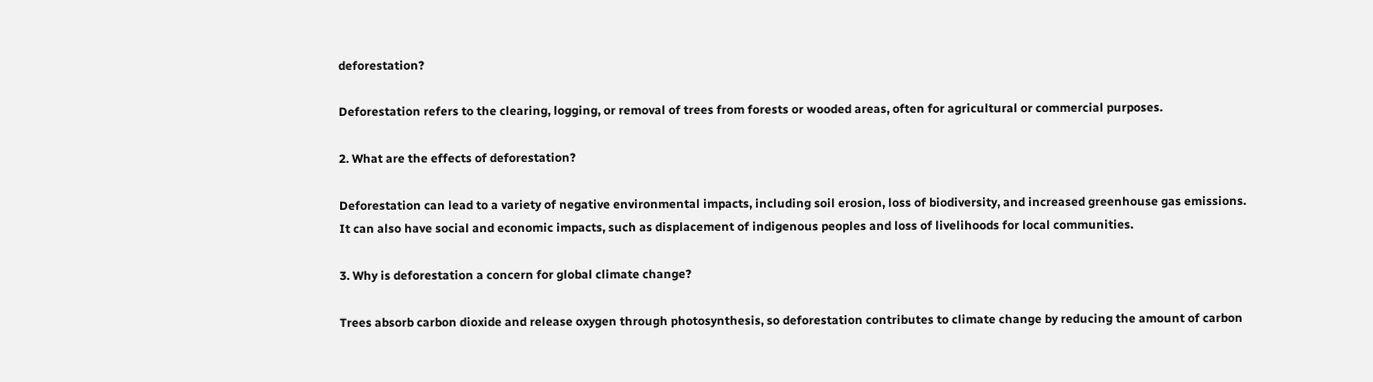deforestation?

Deforestation refers to the clearing, logging, or removal of trees from forests or wooded areas, often for agricultural or commercial purposes.

2. What are the effects of deforestation?

Deforestation can lead to a variety of negative environmental impacts, including soil erosion, loss of biodiversity, and increased greenhouse gas emissions. It can also have social and economic impacts, such as displacement of indigenous peoples and loss of livelihoods for local communities.

3. Why is deforestation a concern for global climate change?

Trees absorb carbon dioxide and release oxygen through photosynthesis, so deforestation contributes to climate change by reducing the amount of carbon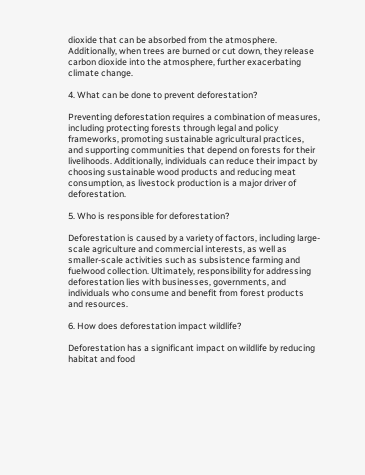dioxide that can be absorbed from the atmosphere. Additionally, when trees are burned or cut down, they release carbon dioxide into the atmosphere, further exacerbating climate change.

4. What can be done to prevent deforestation?

Preventing deforestation requires a combination of measures, including protecting forests through legal and policy frameworks, promoting sustainable agricultural practices, and supporting communities that depend on forests for their livelihoods. Additionally, individuals can reduce their impact by choosing sustainable wood products and reducing meat consumption, as livestock production is a major driver of deforestation.

5. Who is responsible for deforestation?

Deforestation is caused by a variety of factors, including large-scale agriculture and commercial interests, as well as smaller-scale activities such as subsistence farming and fuelwood collection. Ultimately, responsibility for addressing deforestation lies with businesses, governments, and individuals who consume and benefit from forest products and resources.

6. How does deforestation impact wildlife?

Deforestation has a significant impact on wildlife by reducing habitat and food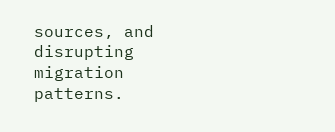sources, and disrupting migration patterns.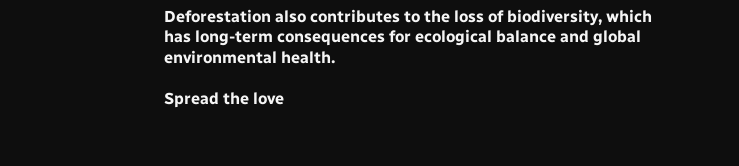Deforestation also contributes to the loss of biodiversity, which has long-term consequences for ecological balance and global environmental health.

Spread the love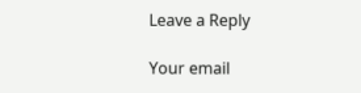Leave a Reply

Your email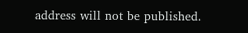address will not be published.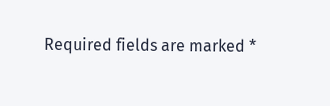Required fields are marked *